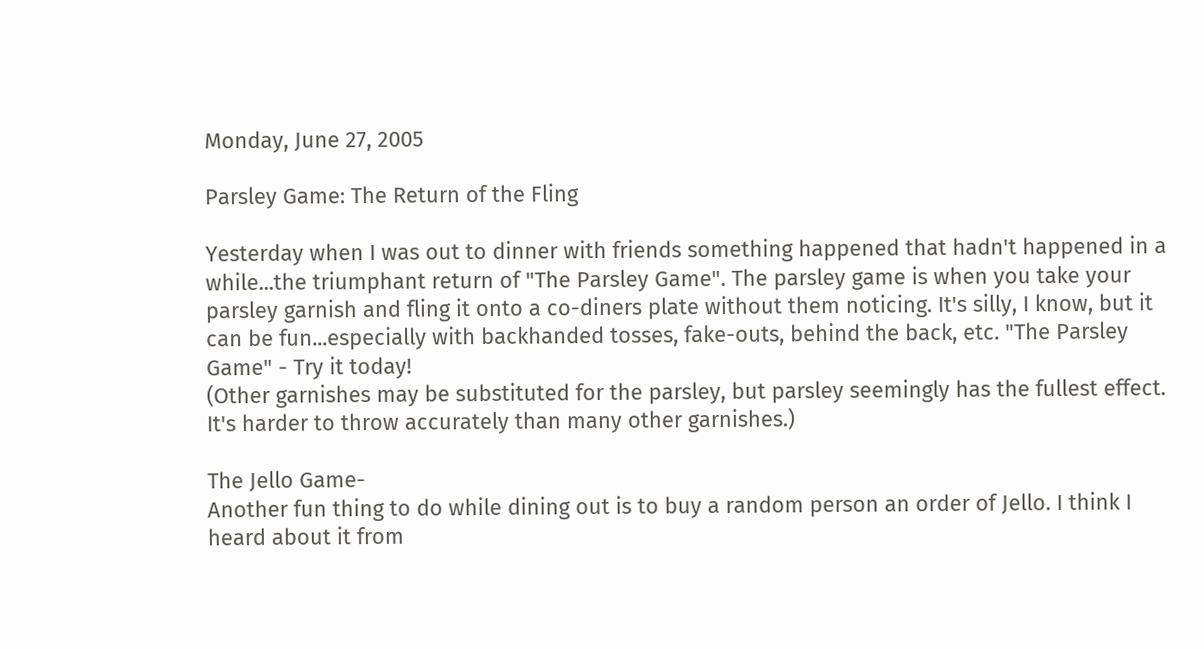Monday, June 27, 2005

Parsley Game: The Return of the Fling

Yesterday when I was out to dinner with friends something happened that hadn't happened in a while...the triumphant return of "The Parsley Game". The parsley game is when you take your parsley garnish and fling it onto a co-diners plate without them noticing. It's silly, I know, but it can be fun...especially with backhanded tosses, fake-outs, behind the back, etc. "The Parsley Game" - Try it today!
(Other garnishes may be substituted for the parsley, but parsley seemingly has the fullest effect. It's harder to throw accurately than many other garnishes.)

The Jello Game-
Another fun thing to do while dining out is to buy a random person an order of Jello. I think I heard about it from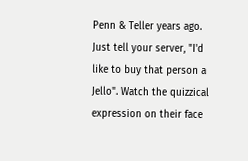Penn & Teller years ago. Just tell your server, "I'd like to buy that person a Jello". Watch the quizzical expression on their face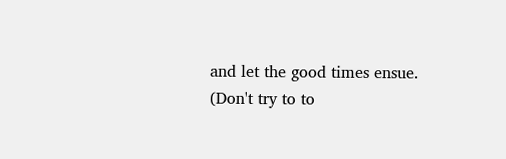and let the good times ensue.
(Don't try to to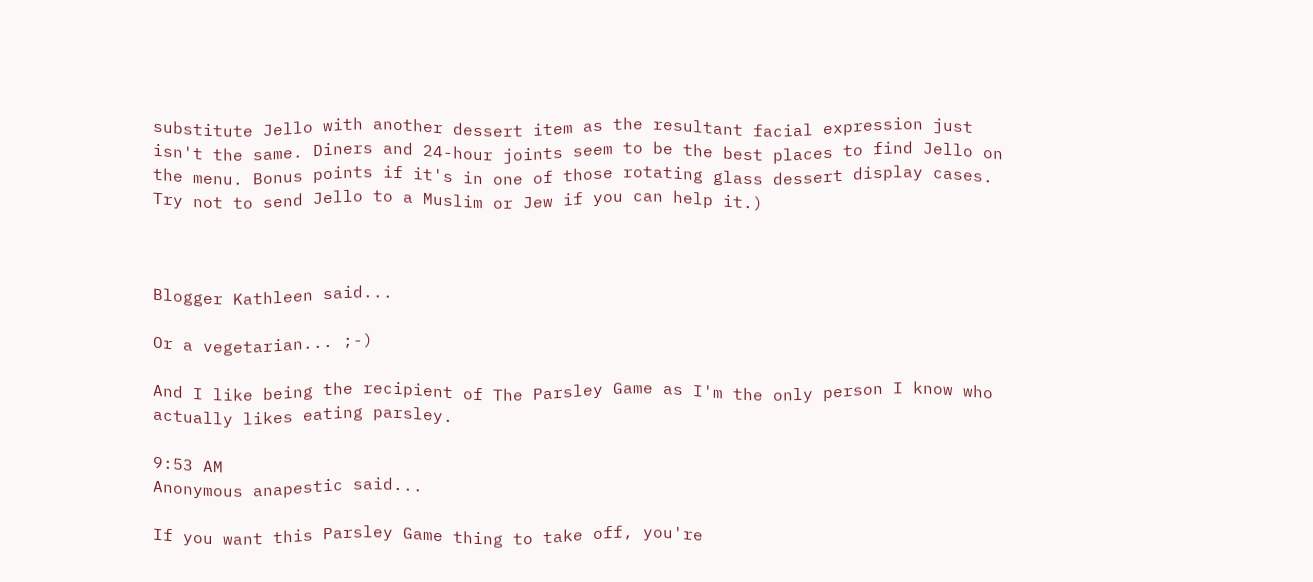substitute Jello with another dessert item as the resultant facial expression just isn't the same. Diners and 24-hour joints seem to be the best places to find Jello on the menu. Bonus points if it's in one of those rotating glass dessert display cases. Try not to send Jello to a Muslim or Jew if you can help it.)



Blogger Kathleen said...

Or a vegetarian... ;-)

And I like being the recipient of The Parsley Game as I'm the only person I know who actually likes eating parsley.

9:53 AM
Anonymous anapestic said...

If you want this Parsley Game thing to take off, you're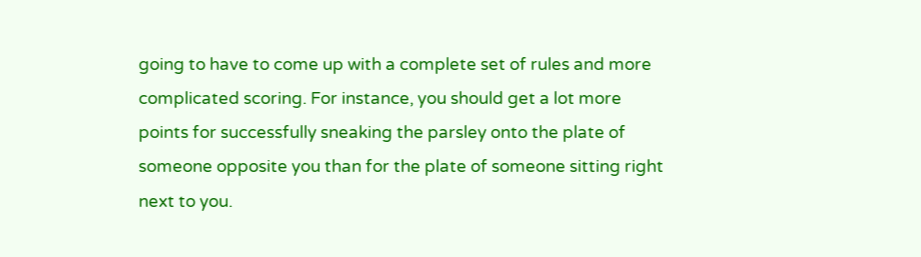going to have to come up with a complete set of rules and more complicated scoring. For instance, you should get a lot more points for successfully sneaking the parsley onto the plate of someone opposite you than for the plate of someone sitting right next to you.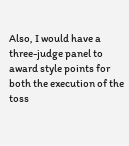Also, I would have a three-judge panel to award style points for both the execution of the toss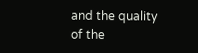and the quality of the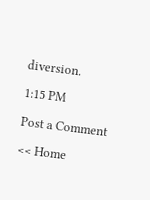diversion.

1:15 PM

Post a Comment

<< Home